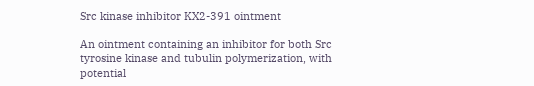Src kinase inhibitor KX2-391 ointment

An ointment containing an inhibitor for both Src tyrosine kinase and tubulin polymerization, with potential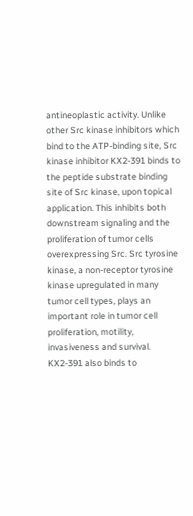antineoplastic activity. Unlike other Src kinase inhibitors which bind to the ATP-binding site, Src kinase inhibitor KX2-391 binds to the peptide substrate binding site of Src kinase, upon topical application. This inhibits both downstream signaling and the proliferation of tumor cells overexpressing Src. Src tyrosine kinase, a non-receptor tyrosine kinase upregulated in many tumor cell types, plays an important role in tumor cell proliferation, motility, invasiveness and survival. KX2-391 also binds to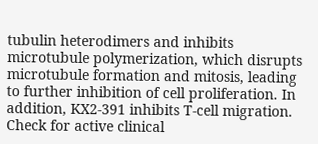tubulin heterodimers and inhibits microtubule polymerization, which disrupts microtubule formation and mitosis, leading to further inhibition of cell proliferation. In addition, KX2-391 inhibits T-cell migration. Check for active clinical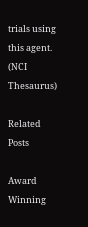trials using this agent. (NCI Thesaurus)

Related Posts

Award Winning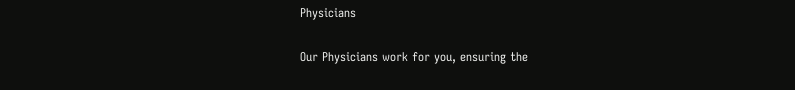Physicians

Our Physicians work for you, ensuring the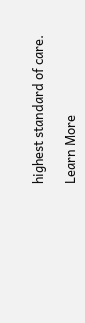highest standard of care.

Learn More